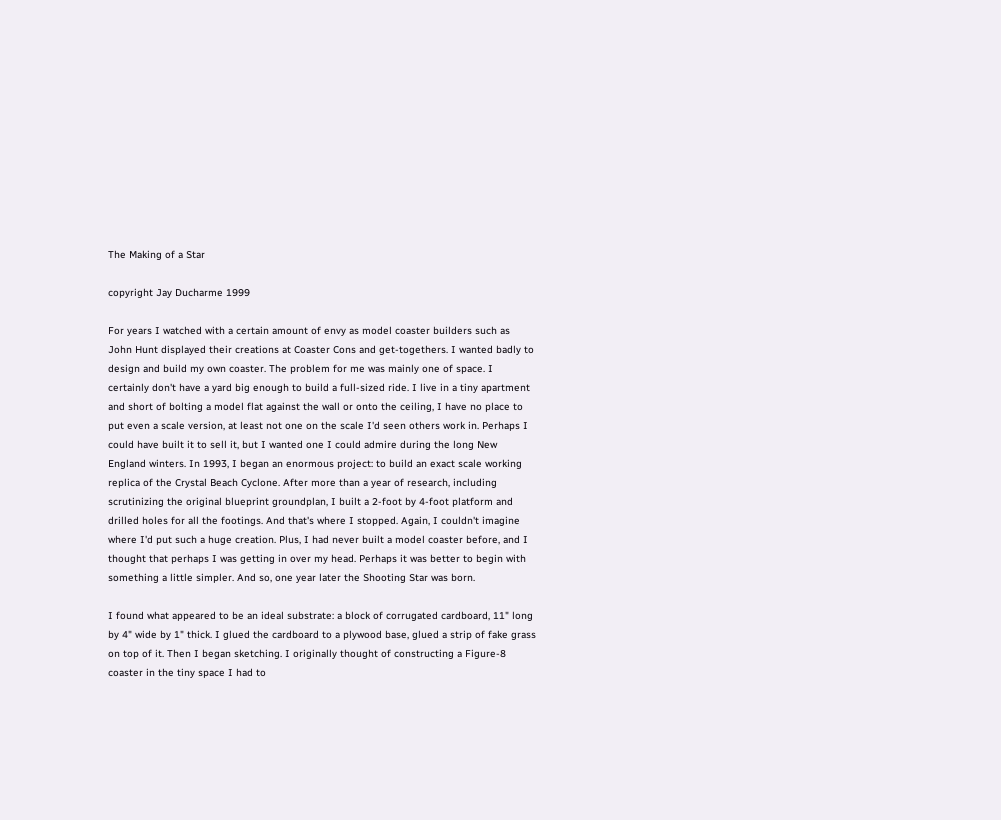The Making of a Star

copyright Jay Ducharme 1999

For years I watched with a certain amount of envy as model coaster builders such as John Hunt displayed their creations at Coaster Cons and get-togethers. I wanted badly to design and build my own coaster. The problem for me was mainly one of space. I certainly don't have a yard big enough to build a full-sized ride. I live in a tiny apartment and short of bolting a model flat against the wall or onto the ceiling, I have no place to put even a scale version, at least not one on the scale I'd seen others work in. Perhaps I could have built it to sell it, but I wanted one I could admire during the long New England winters. In 1993, I began an enormous project: to build an exact scale working replica of the Crystal Beach Cyclone. After more than a year of research, including scrutinizing the original blueprint groundplan, I built a 2-foot by 4-foot platform and drilled holes for all the footings. And that's where I stopped. Again, I couldn't imagine where I'd put such a huge creation. Plus, I had never built a model coaster before, and I thought that perhaps I was getting in over my head. Perhaps it was better to begin with something a little simpler. And so, one year later the Shooting Star was born.

I found what appeared to be an ideal substrate: a block of corrugated cardboard, 11" long by 4" wide by 1" thick. I glued the cardboard to a plywood base, glued a strip of fake grass on top of it. Then I began sketching. I originally thought of constructing a Figure-8 coaster in the tiny space I had to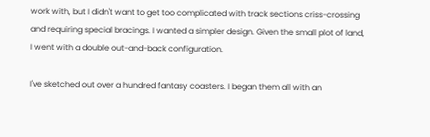work with, but I didn't want to get too complicated with track sections criss-crossing and requiring special bracings. I wanted a simpler design. Given the small plot of land, I went with a double out-and-back configuration.

I've sketched out over a hundred fantasy coasters. I began them all with an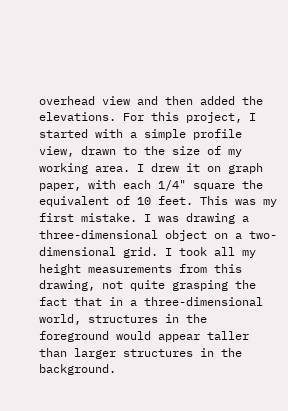overhead view and then added the elevations. For this project, I started with a simple profile view, drawn to the size of my working area. I drew it on graph paper, with each 1/4" square the equivalent of 10 feet. This was my first mistake. I was drawing a three-dimensional object on a two-dimensional grid. I took all my height measurements from this drawing, not quite grasping the fact that in a three-dimensional world, structures in the foreground would appear taller than larger structures in the background.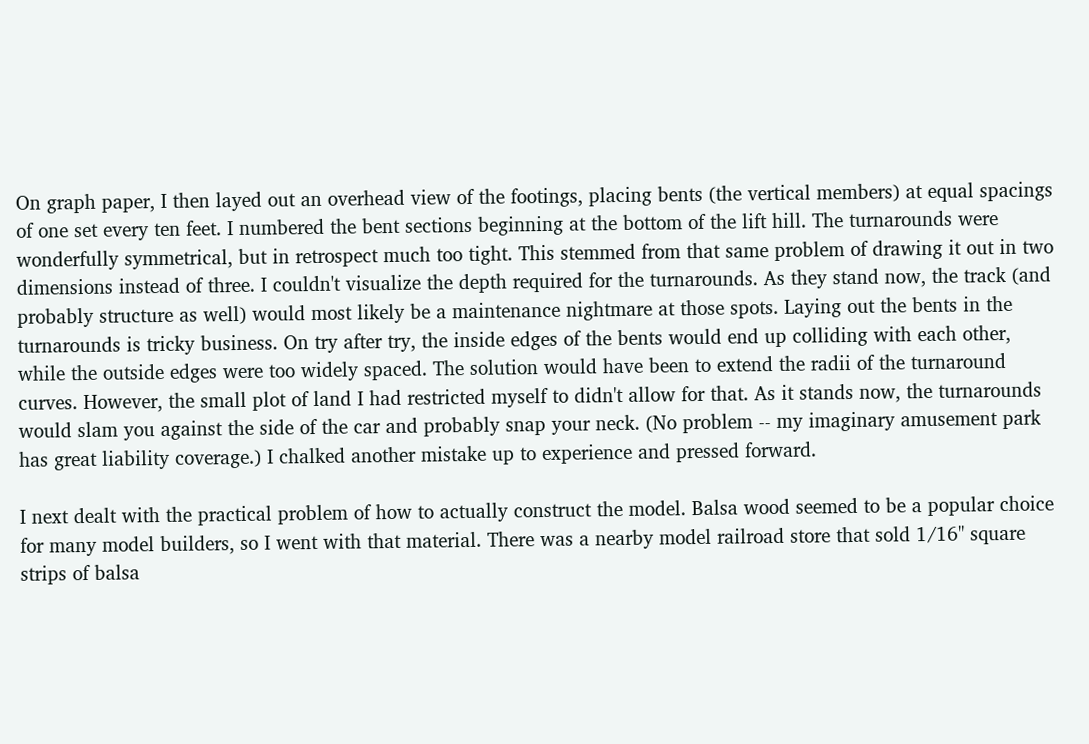On graph paper, I then layed out an overhead view of the footings, placing bents (the vertical members) at equal spacings of one set every ten feet. I numbered the bent sections beginning at the bottom of the lift hill. The turnarounds were wonderfully symmetrical, but in retrospect much too tight. This stemmed from that same problem of drawing it out in two dimensions instead of three. I couldn't visualize the depth required for the turnarounds. As they stand now, the track (and probably structure as well) would most likely be a maintenance nightmare at those spots. Laying out the bents in the turnarounds is tricky business. On try after try, the inside edges of the bents would end up colliding with each other, while the outside edges were too widely spaced. The solution would have been to extend the radii of the turnaround curves. However, the small plot of land I had restricted myself to didn't allow for that. As it stands now, the turnarounds would slam you against the side of the car and probably snap your neck. (No problem -- my imaginary amusement park has great liability coverage.) I chalked another mistake up to experience and pressed forward.

I next dealt with the practical problem of how to actually construct the model. Balsa wood seemed to be a popular choice for many model builders, so I went with that material. There was a nearby model railroad store that sold 1/16" square strips of balsa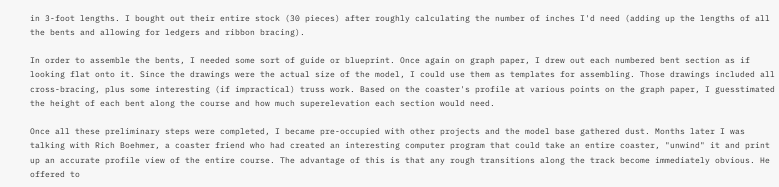in 3-foot lengths. I bought out their entire stock (30 pieces) after roughly calculating the number of inches I'd need (adding up the lengths of all the bents and allowing for ledgers and ribbon bracing).

In order to assemble the bents, I needed some sort of guide or blueprint. Once again on graph paper, I drew out each numbered bent section as if looking flat onto it. Since the drawings were the actual size of the model, I could use them as templates for assembling. Those drawings included all cross-bracing, plus some interesting (if impractical) truss work. Based on the coaster's profile at various points on the graph paper, I guesstimated the height of each bent along the course and how much superelevation each section would need.

Once all these preliminary steps were completed, I became pre-occupied with other projects and the model base gathered dust. Months later I was talking with Rich Boehmer, a coaster friend who had created an interesting computer program that could take an entire coaster, "unwind" it and print up an accurate profile view of the entire course. The advantage of this is that any rough transitions along the track become immediately obvious. He offered to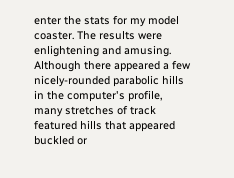enter the stats for my model coaster. The results were enlightening and amusing. Although there appeared a few nicely-rounded parabolic hills in the computer's profile, many stretches of track featured hills that appeared buckled or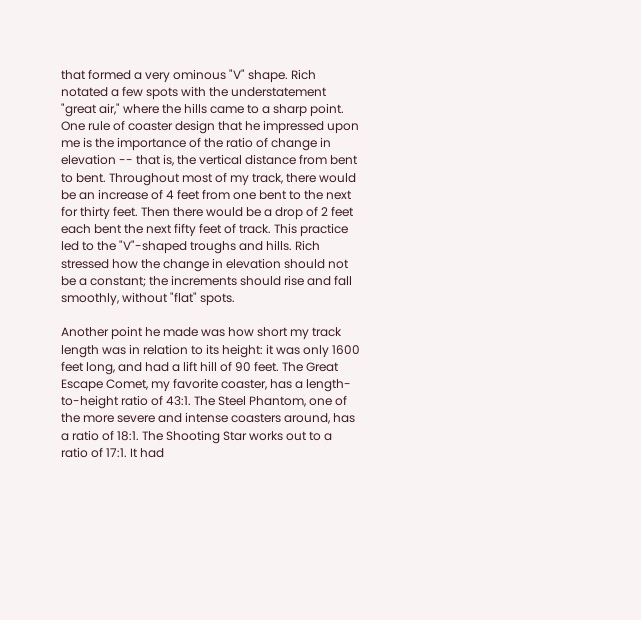that formed a very ominous "V" shape. Rich notated a few spots with the understatement "great air," where the hills came to a sharp point. One rule of coaster design that he impressed upon me is the importance of the ratio of change in elevation -- that is, the vertical distance from bent to bent. Throughout most of my track, there would be an increase of 4 feet from one bent to the next for thirty feet. Then there would be a drop of 2 feet each bent the next fifty feet of track. This practice led to the "V"-shaped troughs and hills. Rich stressed how the change in elevation should not be a constant; the increments should rise and fall smoothly, without "flat" spots.

Another point he made was how short my track length was in relation to its height: it was only 1600 feet long, and had a lift hill of 90 feet. The Great Escape Comet, my favorite coaster, has a length-to-height ratio of 43:1. The Steel Phantom, one of the more severe and intense coasters around, has a ratio of 18:1. The Shooting Star works out to a ratio of 17:1. It had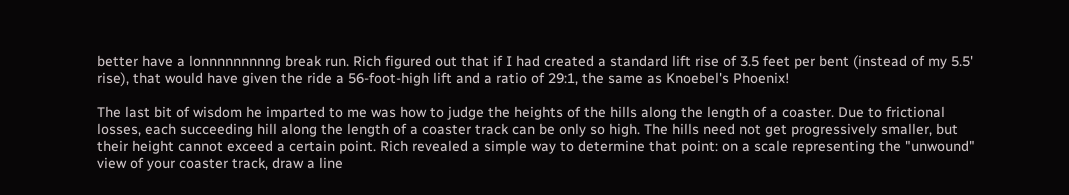better have a lonnnnnnnnng break run. Rich figured out that if I had created a standard lift rise of 3.5 feet per bent (instead of my 5.5' rise), that would have given the ride a 56-foot-high lift and a ratio of 29:1, the same as Knoebel's Phoenix!

The last bit of wisdom he imparted to me was how to judge the heights of the hills along the length of a coaster. Due to frictional losses, each succeeding hill along the length of a coaster track can be only so high. The hills need not get progressively smaller, but their height cannot exceed a certain point. Rich revealed a simple way to determine that point: on a scale representing the "unwound" view of your coaster track, draw a line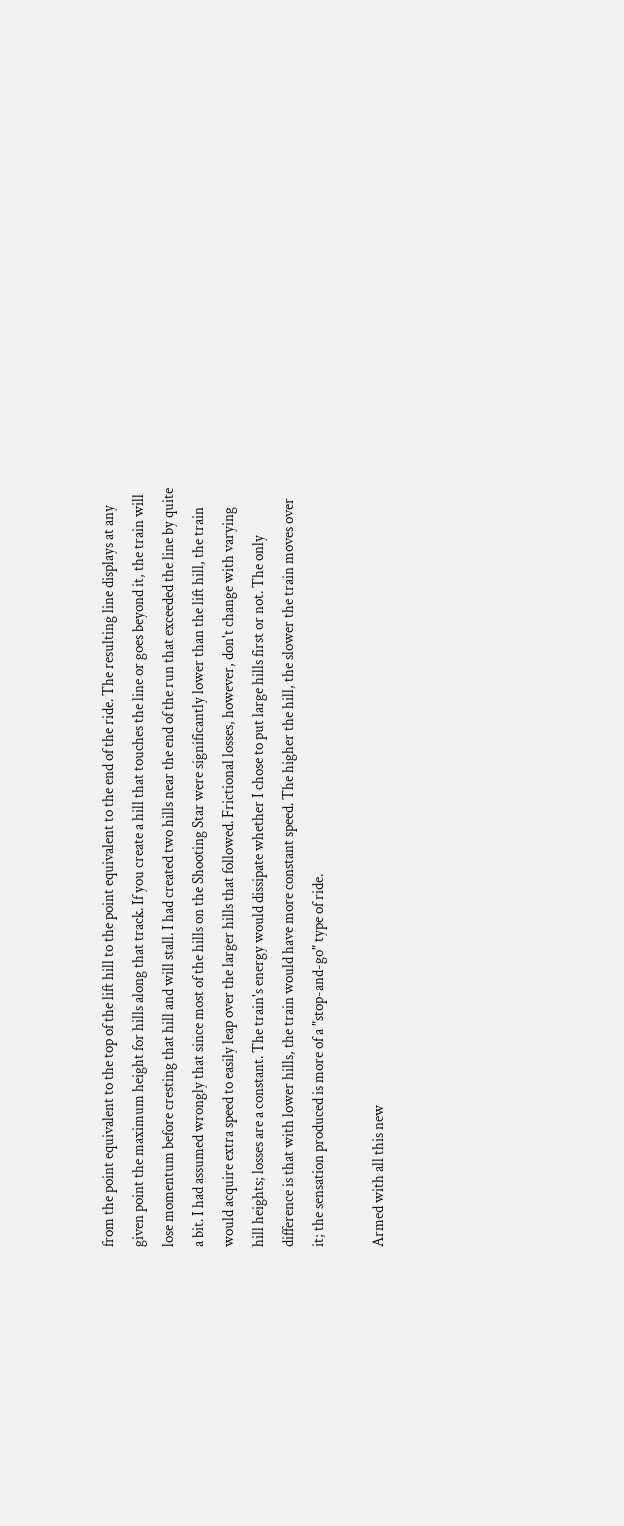from the point equivalent to the top of the lift hill to the point equivalent to the end of the ride. The resulting line displays at any given point the maximum height for hills along that track. If you create a hill that touches the line or goes beyond it, the train will lose momentum before cresting that hill and will stall. I had created two hills near the end of the run that exceeded the line by quite a bit. I had assumed wrongly that since most of the hills on the Shooting Star were significantly lower than the lift hill, the train would acquire extra speed to easily leap over the larger hills that followed. Frictional losses, however, don't change with varying hill heights; losses are a constant. The train's energy would dissipate whether I chose to put large hills first or not. The only difference is that with lower hills, the train would have more constant speed. The higher the hill, the slower the train moves over it; the sensation produced is more of a "stop-and-go" type of ride.

Armed with all this new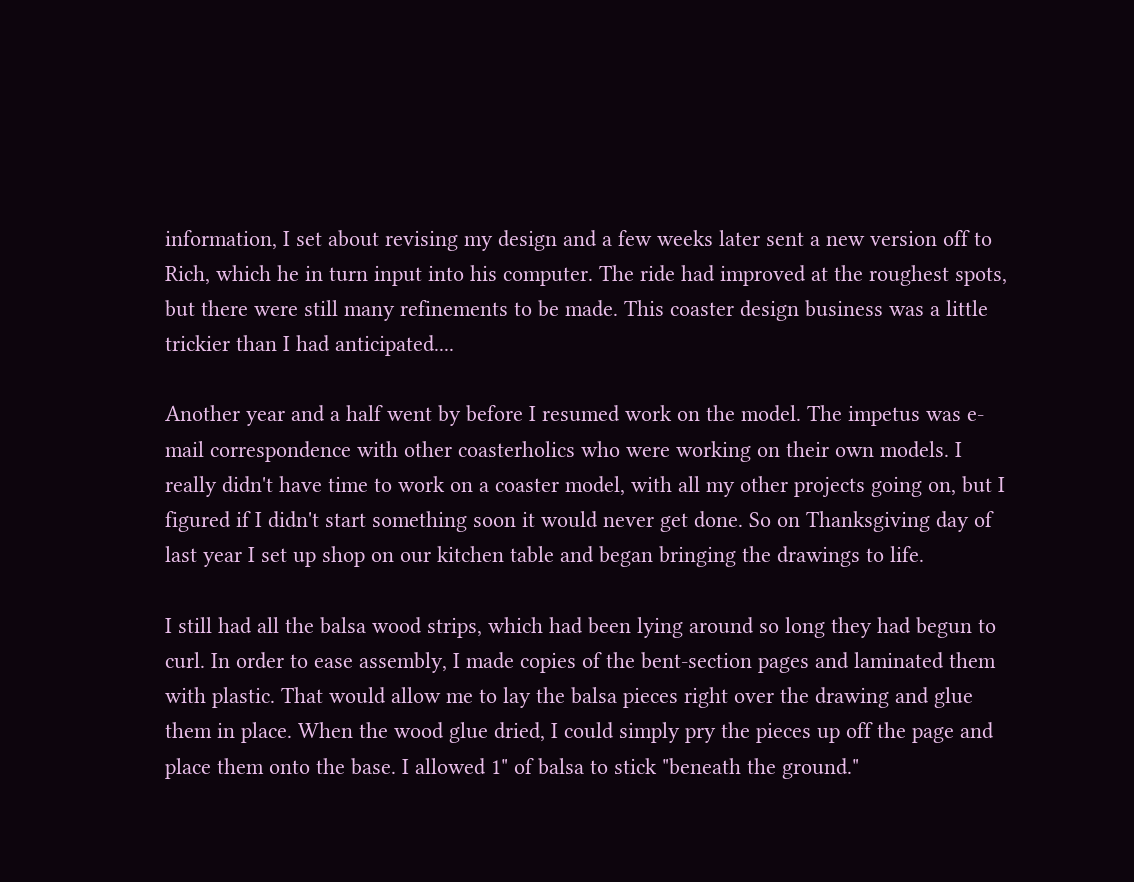information, I set about revising my design and a few weeks later sent a new version off to Rich, which he in turn input into his computer. The ride had improved at the roughest spots, but there were still many refinements to be made. This coaster design business was a little trickier than I had anticipated....

Another year and a half went by before I resumed work on the model. The impetus was e-mail correspondence with other coasterholics who were working on their own models. I really didn't have time to work on a coaster model, with all my other projects going on, but I figured if I didn't start something soon it would never get done. So on Thanksgiving day of last year I set up shop on our kitchen table and began bringing the drawings to life.

I still had all the balsa wood strips, which had been lying around so long they had begun to curl. In order to ease assembly, I made copies of the bent-section pages and laminated them with plastic. That would allow me to lay the balsa pieces right over the drawing and glue them in place. When the wood glue dried, I could simply pry the pieces up off the page and place them onto the base. I allowed 1" of balsa to stick "beneath the ground."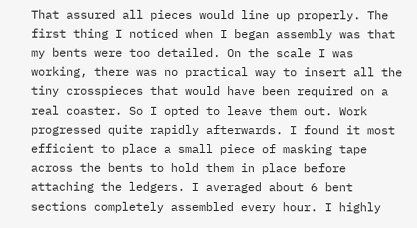That assured all pieces would line up properly. The first thing I noticed when I began assembly was that my bents were too detailed. On the scale I was working, there was no practical way to insert all the tiny crosspieces that would have been required on a real coaster. So I opted to leave them out. Work progressed quite rapidly afterwards. I found it most efficient to place a small piece of masking tape across the bents to hold them in place before attaching the ledgers. I averaged about 6 bent sections completely assembled every hour. I highly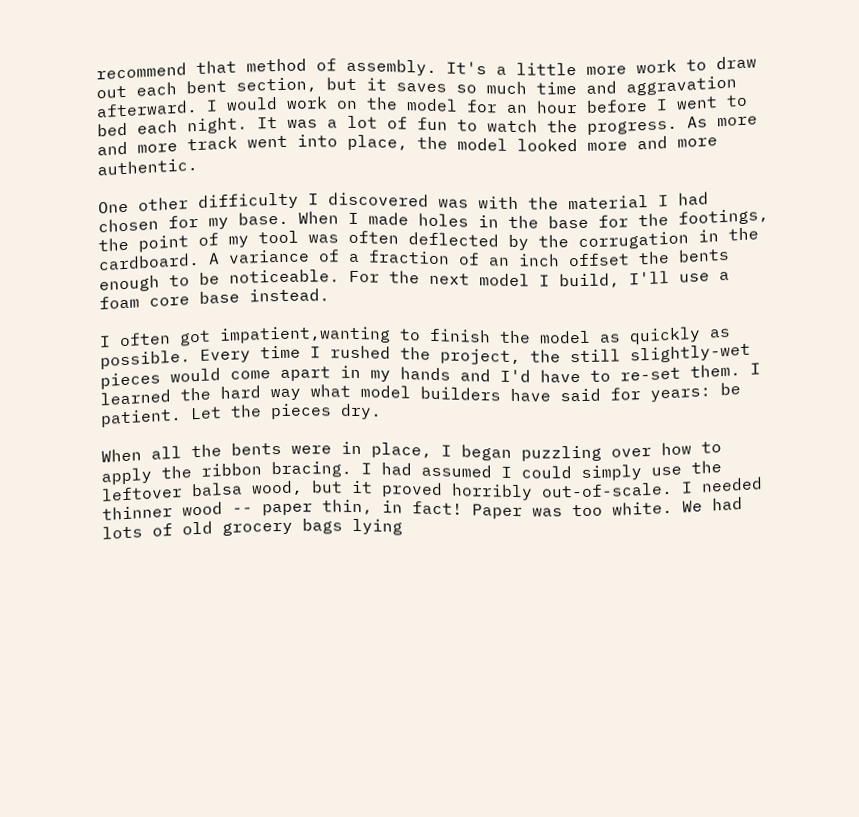recommend that method of assembly. It's a little more work to draw out each bent section, but it saves so much time and aggravation afterward. I would work on the model for an hour before I went to bed each night. It was a lot of fun to watch the progress. As more and more track went into place, the model looked more and more authentic.

One other difficulty I discovered was with the material I had chosen for my base. When I made holes in the base for the footings, the point of my tool was often deflected by the corrugation in the cardboard. A variance of a fraction of an inch offset the bents enough to be noticeable. For the next model I build, I'll use a foam core base instead.

I often got impatient,wanting to finish the model as quickly as possible. Every time I rushed the project, the still slightly-wet pieces would come apart in my hands and I'd have to re-set them. I learned the hard way what model builders have said for years: be patient. Let the pieces dry.

When all the bents were in place, I began puzzling over how to apply the ribbon bracing. I had assumed I could simply use the leftover balsa wood, but it proved horribly out-of-scale. I needed thinner wood -- paper thin, in fact! Paper was too white. We had lots of old grocery bags lying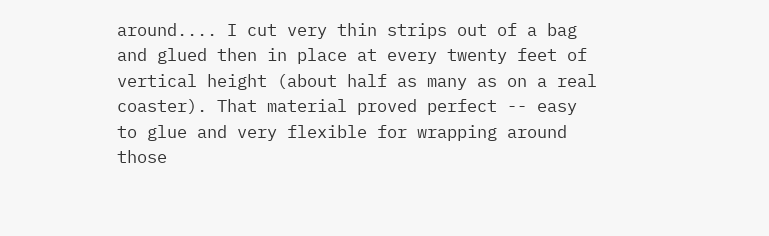around.... I cut very thin strips out of a bag and glued then in place at every twenty feet of vertical height (about half as many as on a real coaster). That material proved perfect -- easy to glue and very flexible for wrapping around those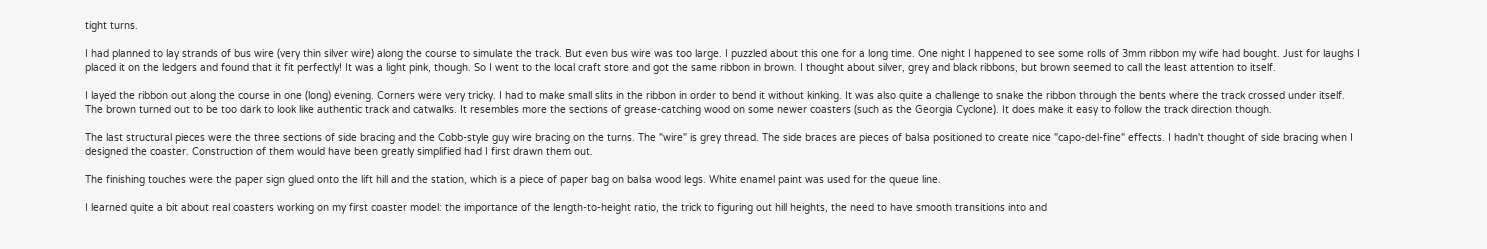tight turns.

I had planned to lay strands of bus wire (very thin silver wire) along the course to simulate the track. But even bus wire was too large. I puzzled about this one for a long time. One night I happened to see some rolls of 3mm ribbon my wife had bought. Just for laughs I placed it on the ledgers and found that it fit perfectly! It was a light pink, though. So I went to the local craft store and got the same ribbon in brown. I thought about silver, grey and black ribbons, but brown seemed to call the least attention to itself.

I layed the ribbon out along the course in one (long) evening. Corners were very tricky. I had to make small slits in the ribbon in order to bend it without kinking. It was also quite a challenge to snake the ribbon through the bents where the track crossed under itself. The brown turned out to be too dark to look like authentic track and catwalks. It resembles more the sections of grease-catching wood on some newer coasters (such as the Georgia Cyclone). It does make it easy to follow the track direction though.

The last structural pieces were the three sections of side bracing and the Cobb-style guy wire bracing on the turns. The "wire" is grey thread. The side braces are pieces of balsa positioned to create nice "capo-del-fine" effects. I hadn't thought of side bracing when I designed the coaster. Construction of them would have been greatly simplified had I first drawn them out.

The finishing touches were the paper sign glued onto the lift hill and the station, which is a piece of paper bag on balsa wood legs. White enamel paint was used for the queue line.

I learned quite a bit about real coasters working on my first coaster model: the importance of the length-to-height ratio, the trick to figuring out hill heights, the need to have smooth transitions into and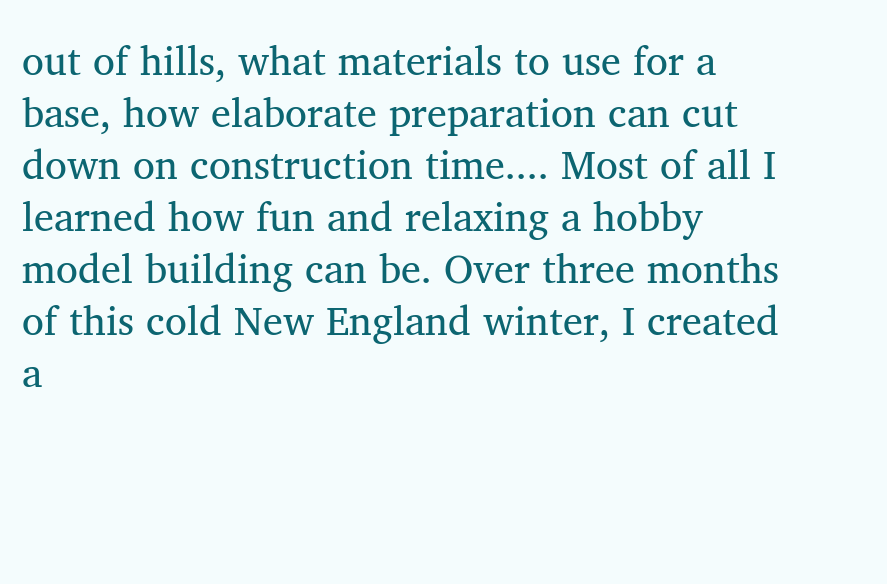out of hills, what materials to use for a base, how elaborate preparation can cut down on construction time.... Most of all I learned how fun and relaxing a hobby model building can be. Over three months of this cold New England winter, I created a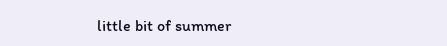little bit of summer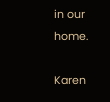in our home.

Karen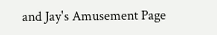and Jay's Amusement Page